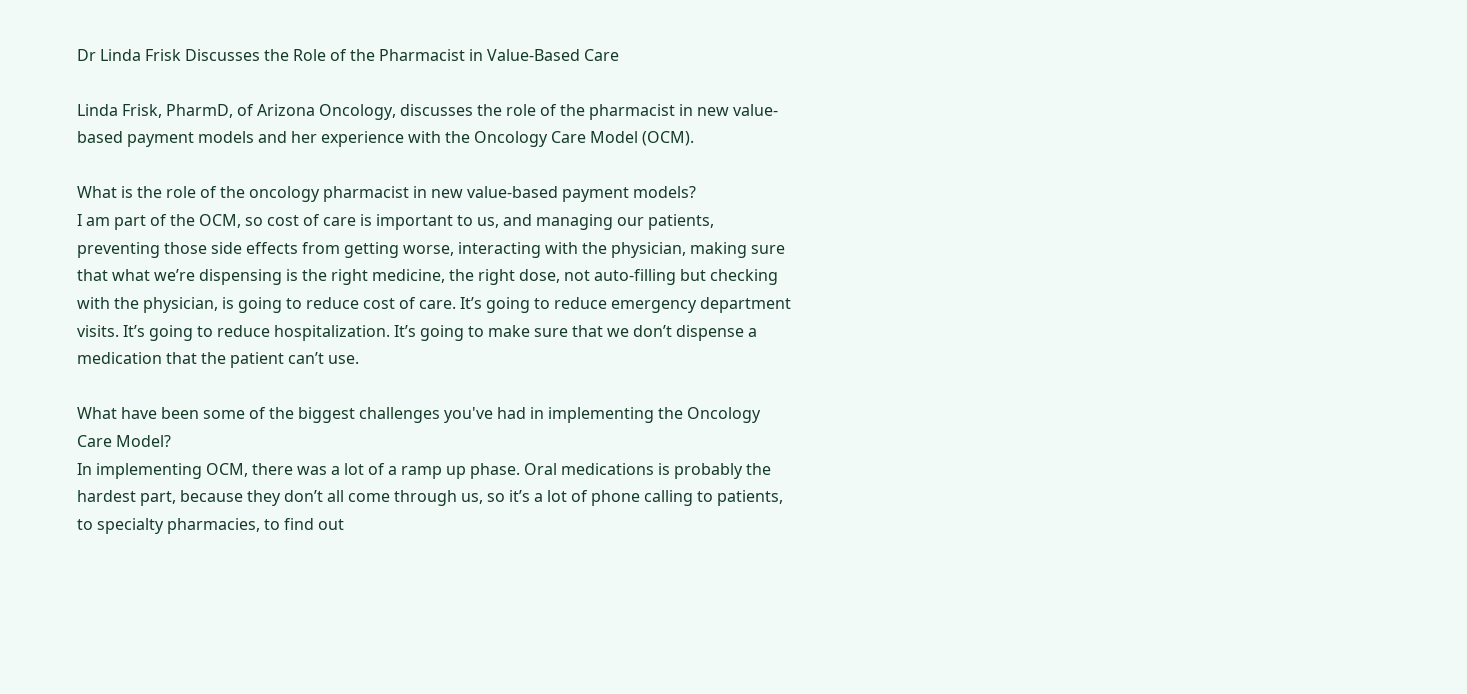Dr Linda Frisk Discusses the Role of the Pharmacist in Value-Based Care

Linda Frisk, PharmD, of Arizona Oncology, discusses the role of the pharmacist in new value-based payment models and her experience with the Oncology Care Model (OCM).

What is the role of the oncology pharmacist in new value-based payment models?
I am part of the OCM, so cost of care is important to us, and managing our patients, preventing those side effects from getting worse, interacting with the physician, making sure that what we’re dispensing is the right medicine, the right dose, not auto-filling but checking with the physician, is going to reduce cost of care. It’s going to reduce emergency department visits. It’s going to reduce hospitalization. It’s going to make sure that we don’t dispense a medication that the patient can’t use.

What have been some of the biggest challenges you've had in implementing the Oncology Care Model?
In implementing OCM, there was a lot of a ramp up phase. Oral medications is probably the hardest part, because they don’t all come through us, so it’s a lot of phone calling to patients, to specialty pharmacies, to find out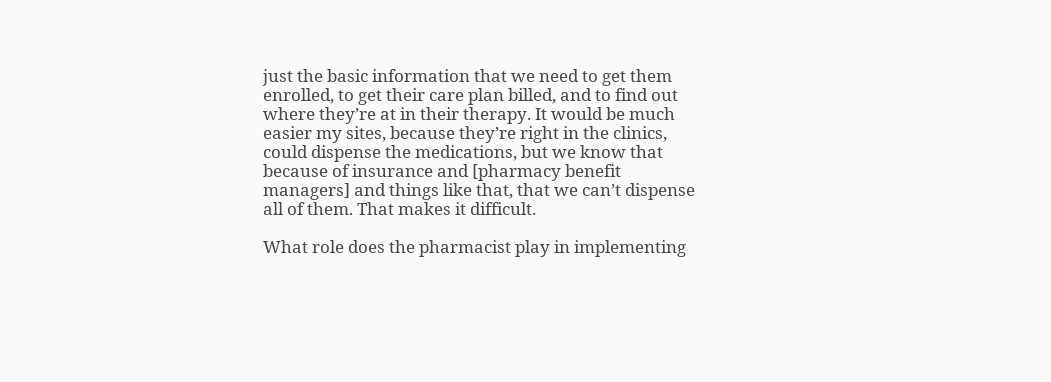just the basic information that we need to get them enrolled, to get their care plan billed, and to find out where they’re at in their therapy. It would be much easier my sites, because they’re right in the clinics, could dispense the medications, but we know that because of insurance and [pharmacy benefit managers] and things like that, that we can’t dispense all of them. That makes it difficult.

What role does the pharmacist play in implementing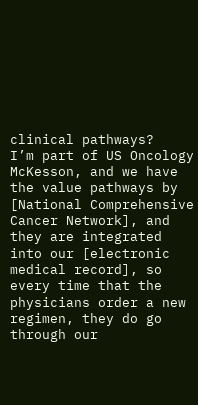clinical pathways?
I’m part of US Oncology McKesson, and we have the value pathways by [National Comprehensive Cancer Network], and they are integrated into our [electronic medical record], so every time that the physicians order a new regimen, they do go through our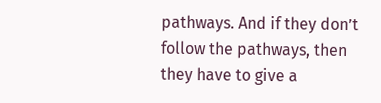pathways. And if they don’t follow the pathways, then they have to give a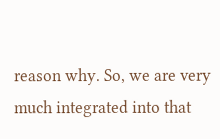reason why. So, we are very much integrated into that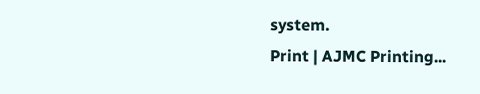system.
Print | AJMC Printing...